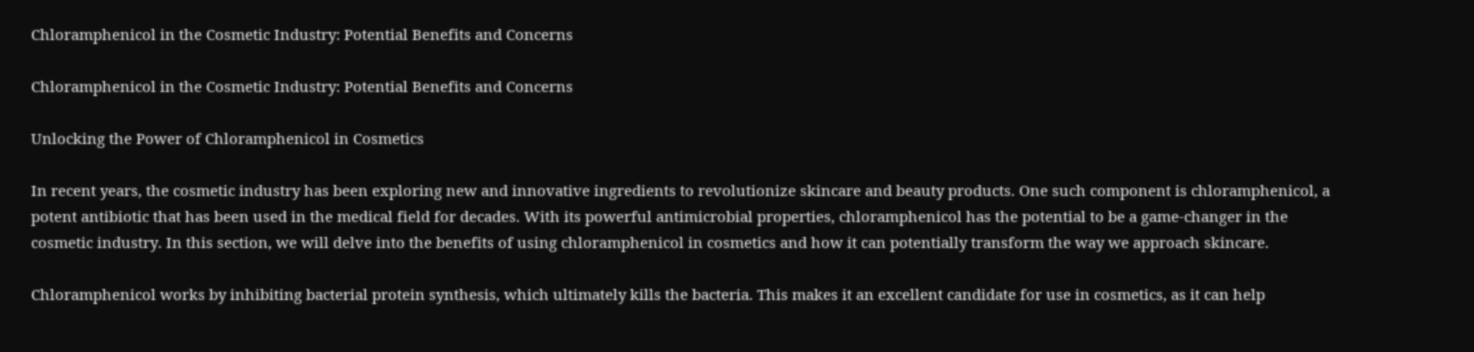Chloramphenicol in the Cosmetic Industry: Potential Benefits and Concerns

Chloramphenicol in the Cosmetic Industry: Potential Benefits and Concerns

Unlocking the Power of Chloramphenicol in Cosmetics

In recent years, the cosmetic industry has been exploring new and innovative ingredients to revolutionize skincare and beauty products. One such component is chloramphenicol, a potent antibiotic that has been used in the medical field for decades. With its powerful antimicrobial properties, chloramphenicol has the potential to be a game-changer in the cosmetic industry. In this section, we will delve into the benefits of using chloramphenicol in cosmetics and how it can potentially transform the way we approach skincare.

Chloramphenicol works by inhibiting bacterial protein synthesis, which ultimately kills the bacteria. This makes it an excellent candidate for use in cosmetics, as it can help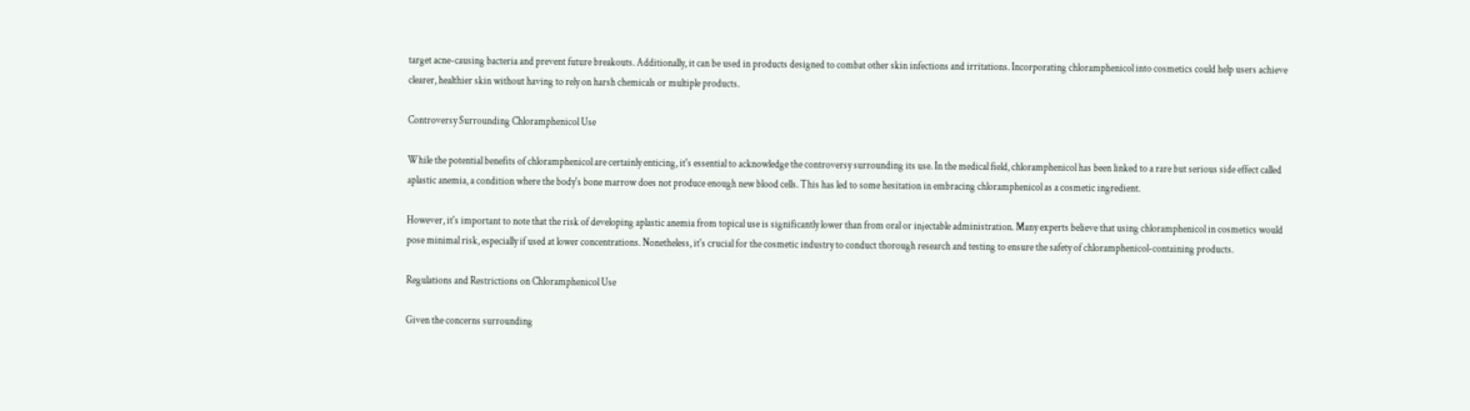target acne-causing bacteria and prevent future breakouts. Additionally, it can be used in products designed to combat other skin infections and irritations. Incorporating chloramphenicol into cosmetics could help users achieve clearer, healthier skin without having to rely on harsh chemicals or multiple products.

Controversy Surrounding Chloramphenicol Use

While the potential benefits of chloramphenicol are certainly enticing, it's essential to acknowledge the controversy surrounding its use. In the medical field, chloramphenicol has been linked to a rare but serious side effect called aplastic anemia, a condition where the body's bone marrow does not produce enough new blood cells. This has led to some hesitation in embracing chloramphenicol as a cosmetic ingredient.

However, it's important to note that the risk of developing aplastic anemia from topical use is significantly lower than from oral or injectable administration. Many experts believe that using chloramphenicol in cosmetics would pose minimal risk, especially if used at lower concentrations. Nonetheless, it's crucial for the cosmetic industry to conduct thorough research and testing to ensure the safety of chloramphenicol-containing products.

Regulations and Restrictions on Chloramphenicol Use

Given the concerns surrounding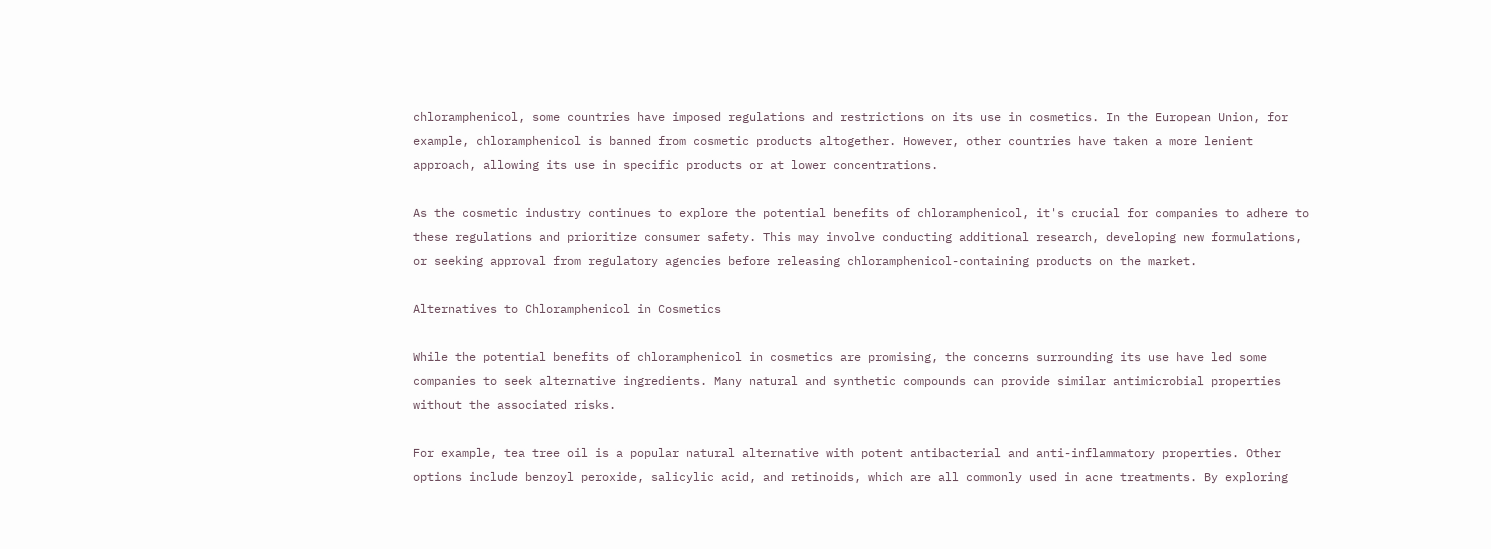chloramphenicol, some countries have imposed regulations and restrictions on its use in cosmetics. In the European Union, for example, chloramphenicol is banned from cosmetic products altogether. However, other countries have taken a more lenient approach, allowing its use in specific products or at lower concentrations.

As the cosmetic industry continues to explore the potential benefits of chloramphenicol, it's crucial for companies to adhere to these regulations and prioritize consumer safety. This may involve conducting additional research, developing new formulations, or seeking approval from regulatory agencies before releasing chloramphenicol-containing products on the market.

Alternatives to Chloramphenicol in Cosmetics

While the potential benefits of chloramphenicol in cosmetics are promising, the concerns surrounding its use have led some companies to seek alternative ingredients. Many natural and synthetic compounds can provide similar antimicrobial properties without the associated risks.

For example, tea tree oil is a popular natural alternative with potent antibacterial and anti-inflammatory properties. Other options include benzoyl peroxide, salicylic acid, and retinoids, which are all commonly used in acne treatments. By exploring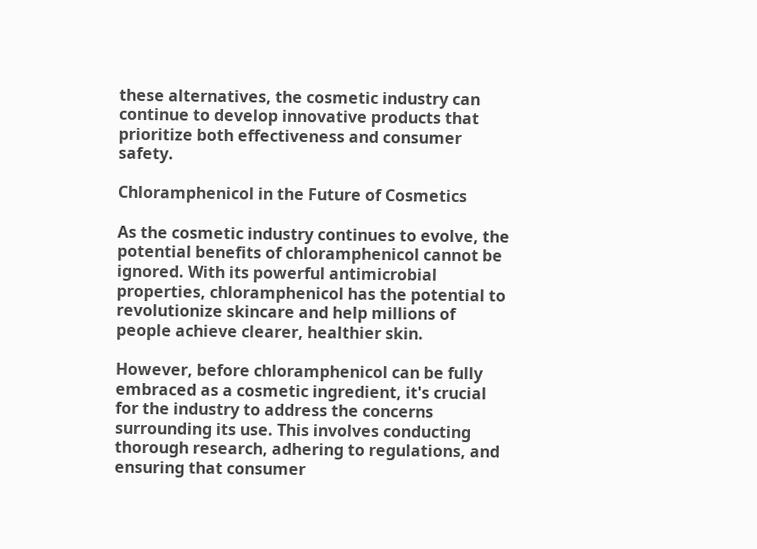these alternatives, the cosmetic industry can continue to develop innovative products that prioritize both effectiveness and consumer safety.

Chloramphenicol in the Future of Cosmetics

As the cosmetic industry continues to evolve, the potential benefits of chloramphenicol cannot be ignored. With its powerful antimicrobial properties, chloramphenicol has the potential to revolutionize skincare and help millions of people achieve clearer, healthier skin.

However, before chloramphenicol can be fully embraced as a cosmetic ingredient, it's crucial for the industry to address the concerns surrounding its use. This involves conducting thorough research, adhering to regulations, and ensuring that consumer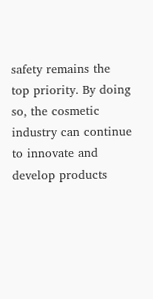safety remains the top priority. By doing so, the cosmetic industry can continue to innovate and develop products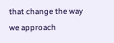that change the way we approach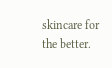skincare for the better.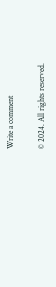Write a comment

© 2024. All rights reserved.